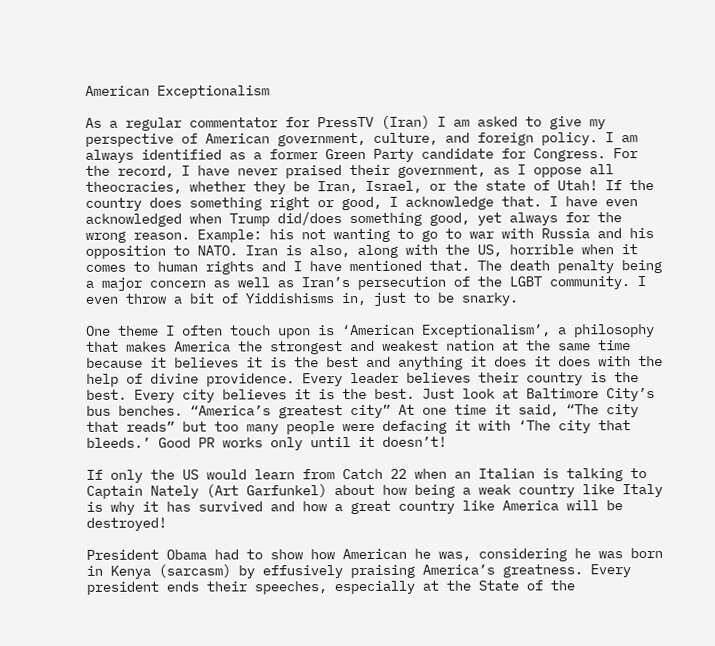American Exceptionalism

As a regular commentator for PressTV (Iran) I am asked to give my perspective of American government, culture, and foreign policy. I am always identified as a former Green Party candidate for Congress. For the record, I have never praised their government, as I oppose all theocracies, whether they be Iran, Israel, or the state of Utah! If the country does something right or good, I acknowledge that. I have even acknowledged when Trump did/does something good, yet always for the wrong reason. Example: his not wanting to go to war with Russia and his opposition to NATO. Iran is also, along with the US, horrible when it comes to human rights and I have mentioned that. The death penalty being a major concern as well as Iran’s persecution of the LGBT community. I even throw a bit of Yiddishisms in, just to be snarky.

One theme I often touch upon is ‘American Exceptionalism’, a philosophy that makes America the strongest and weakest nation at the same time because it believes it is the best and anything it does it does with the help of divine providence. Every leader believes their country is the best. Every city believes it is the best. Just look at Baltimore City’s bus benches. “America’s greatest city” At one time it said, “The city that reads” but too many people were defacing it with ‘The city that bleeds.’ Good PR works only until it doesn’t!

If only the US would learn from Catch 22 when an Italian is talking to Captain Nately (Art Garfunkel) about how being a weak country like Italy is why it has survived and how a great country like America will be destroyed!

President Obama had to show how American he was, considering he was born in Kenya (sarcasm) by effusively praising America’s greatness. Every president ends their speeches, especially at the State of the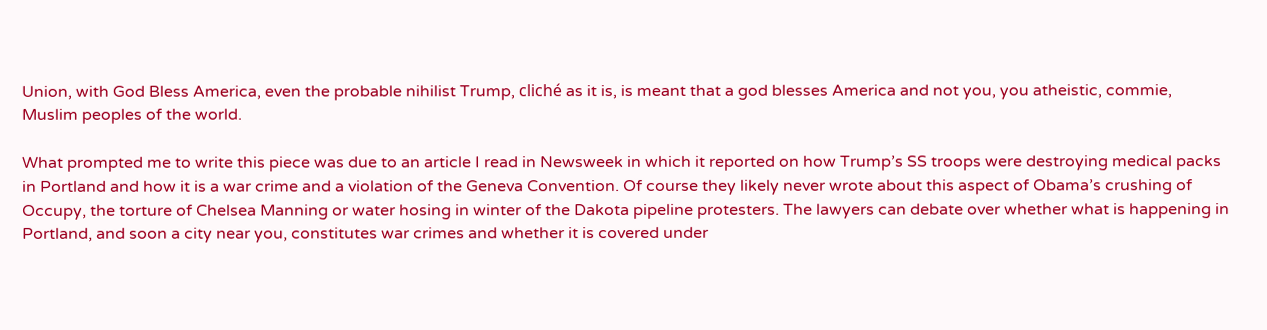Union, with God Bless America, even the probable nihilist Trump, cliché as it is, is meant that a god blesses America and not you, you atheistic, commie, Muslim peoples of the world.

What prompted me to write this piece was due to an article I read in Newsweek in which it reported on how Trump’s SS troops were destroying medical packs in Portland and how it is a war crime and a violation of the Geneva Convention. Of course they likely never wrote about this aspect of Obama’s crushing of Occupy, the torture of Chelsea Manning or water hosing in winter of the Dakota pipeline protesters. The lawyers can debate over whether what is happening in Portland, and soon a city near you, constitutes war crimes and whether it is covered under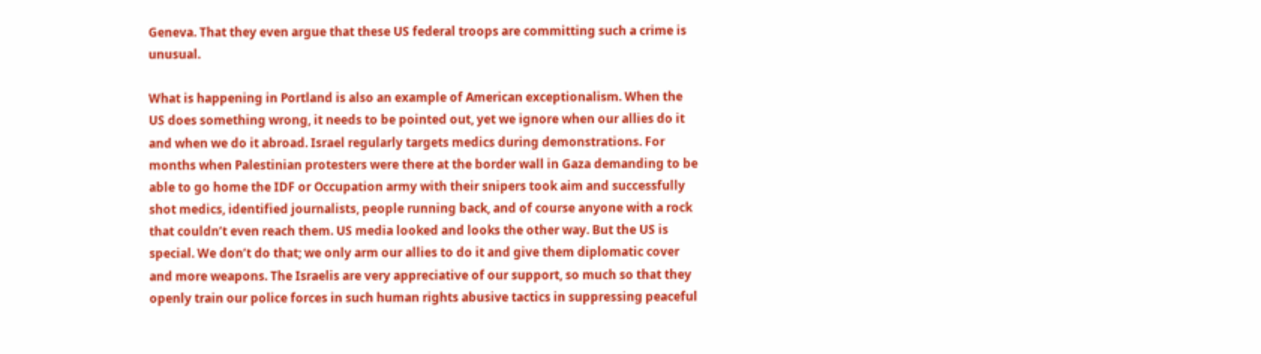Geneva. That they even argue that these US federal troops are committing such a crime is unusual.

What is happening in Portland is also an example of American exceptionalism. When the US does something wrong, it needs to be pointed out, yet we ignore when our allies do it and when we do it abroad. Israel regularly targets medics during demonstrations. For months when Palestinian protesters were there at the border wall in Gaza demanding to be able to go home the IDF or Occupation army with their snipers took aim and successfully shot medics, identified journalists, people running back, and of course anyone with a rock that couldn’t even reach them. US media looked and looks the other way. But the US is special. We don’t do that; we only arm our allies to do it and give them diplomatic cover and more weapons. The Israelis are very appreciative of our support, so much so that they openly train our police forces in such human rights abusive tactics in suppressing peaceful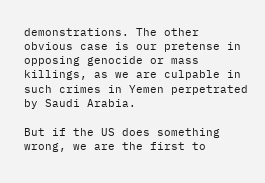demonstrations. The other obvious case is our pretense in opposing genocide or mass killings, as we are culpable in such crimes in Yemen perpetrated by Saudi Arabia.

But if the US does something wrong, we are the first to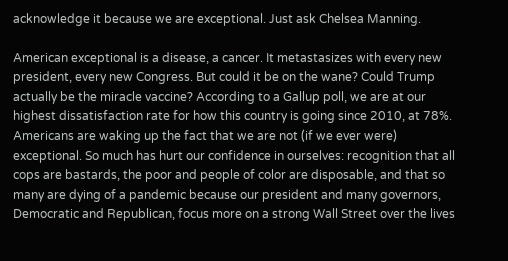acknowledge it because we are exceptional. Just ask Chelsea Manning.

American exceptional is a disease, a cancer. It metastasizes with every new president, every new Congress. But could it be on the wane? Could Trump actually be the miracle vaccine? According to a Gallup poll, we are at our highest dissatisfaction rate for how this country is going since 2010, at 78%. Americans are waking up the fact that we are not (if we ever were) exceptional. So much has hurt our confidence in ourselves: recognition that all cops are bastards, the poor and people of color are disposable, and that so many are dying of a pandemic because our president and many governors, Democratic and Republican, focus more on a strong Wall Street over the lives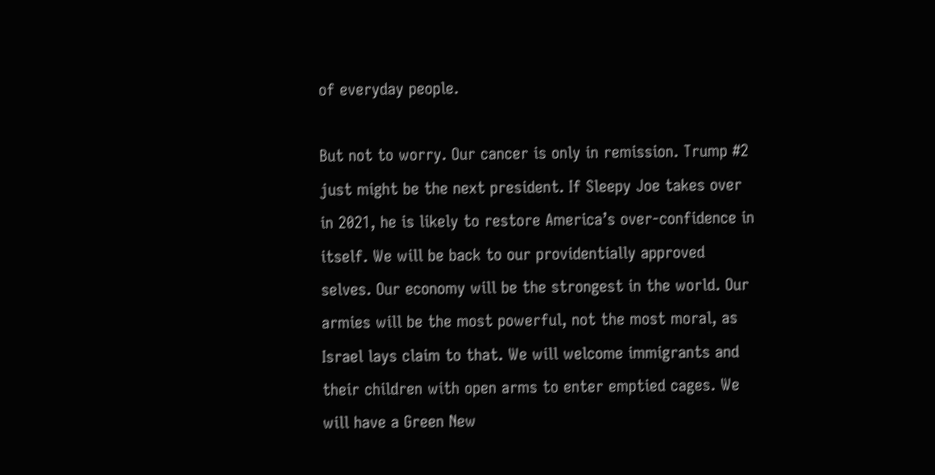of everyday people.

But not to worry. Our cancer is only in remission. Trump #2 just might be the next president. If Sleepy Joe takes over in 2021, he is likely to restore America’s over-confidence in itself. We will be back to our providentially approved selves. Our economy will be the strongest in the world. Our armies will be the most powerful, not the most moral, as Israel lays claim to that. We will welcome immigrants and their children with open arms to enter emptied cages. We will have a Green New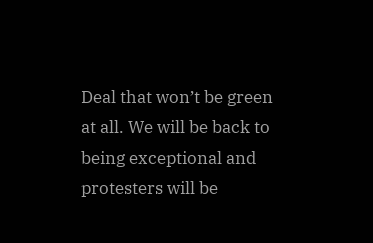Deal that won’t be green at all. We will be back to being exceptional and protesters will be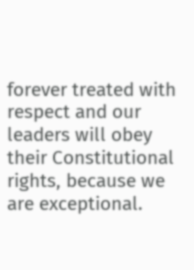forever treated with respect and our leaders will obey their Constitutional rights, because we are exceptional.